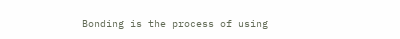Bonding is the process of using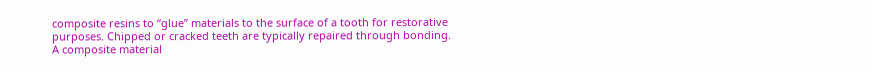composite resins to “glue” materials to the surface of a tooth for restorative purposes. Chipped or cracked teeth are typically repaired through bonding. A composite material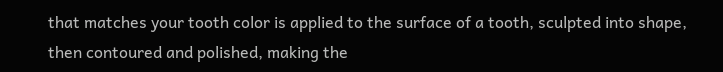that matches your tooth color is applied to the surface of a tooth, sculpted into shape, then contoured and polished, making the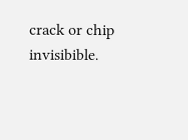crack or chip invisibible.